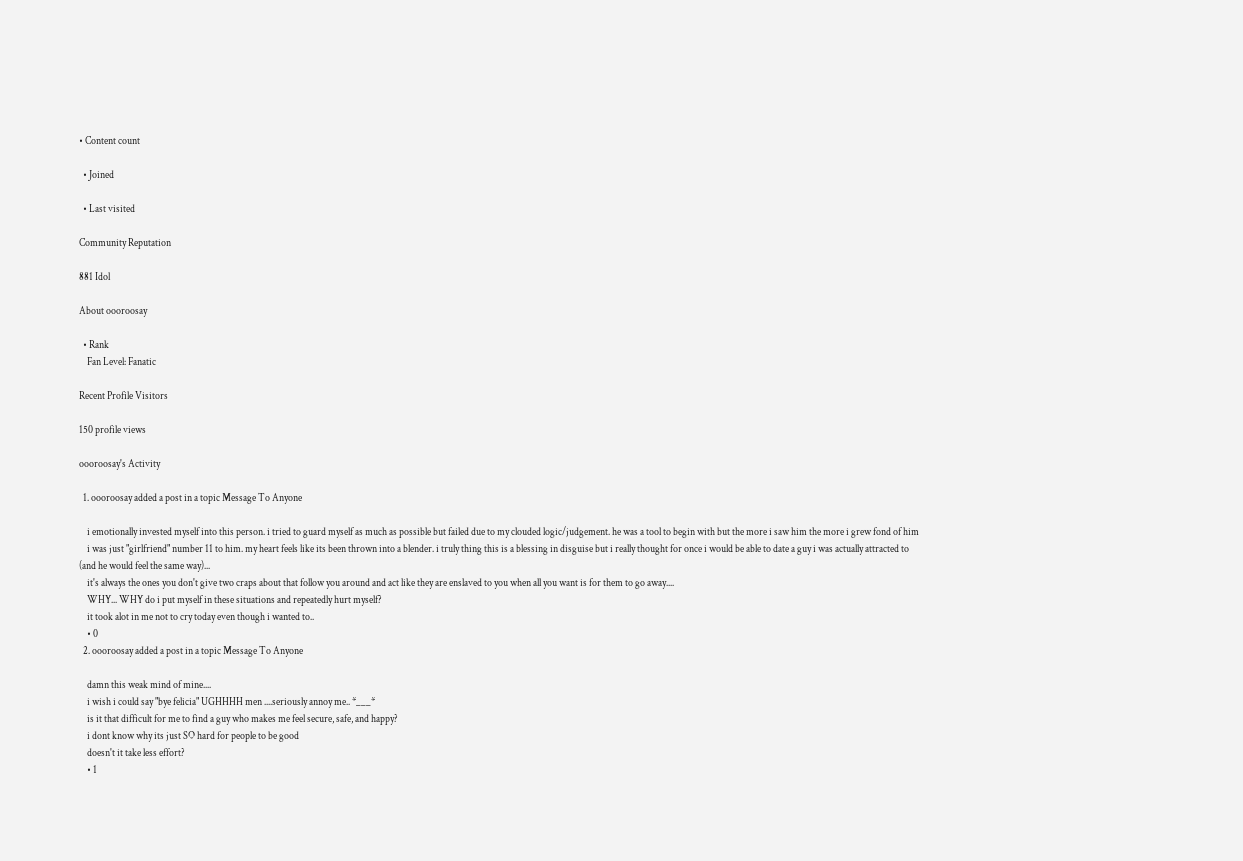• Content count

  • Joined

  • Last visited

Community Reputation

881 Idol

About oooroosay

  • Rank
    Fan Level: Fanatic

Recent Profile Visitors

150 profile views

oooroosay's Activity

  1. oooroosay added a post in a topic Message To Anyone

    i emotionally invested myself into this person. i tried to guard myself as much as possible but failed due to my clouded logic/judgement. he was a tool to begin with but the more i saw him the more i grew fond of him
    i was just "girlfriend" number 11 to him. my heart feels like its been thrown into a blender. i truly thing this is a blessing in disguise but i really thought for once i would be able to date a guy i was actually attracted to (and he would feel the same way)...
    it's always the ones you don't give two craps about that follow you around and act like they are enslaved to you when all you want is for them to go away....
    WHY... WHY do i put myself in these situations and repeatedly hurt myself?
    it took alot in me not to cry today even though i wanted to..
    • 0
  2. oooroosay added a post in a topic Message To Anyone

    damn this weak mind of mine....
    i wish i could say "bye felicia" UGHHHH men ....seriously annoy me.. *___*
    is it that difficult for me to find a guy who makes me feel secure, safe, and happy?
    i dont know why its just SO hard for people to be good
    doesn't it take less effort?
    • 1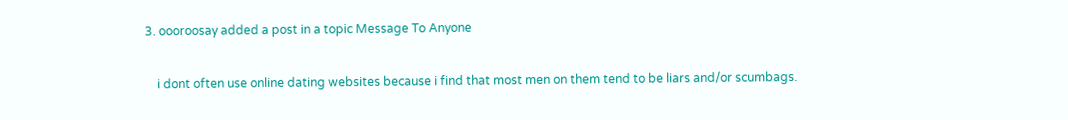3. oooroosay added a post in a topic Message To Anyone

    i dont often use online dating websites because i find that most men on them tend to be liars and/or scumbags.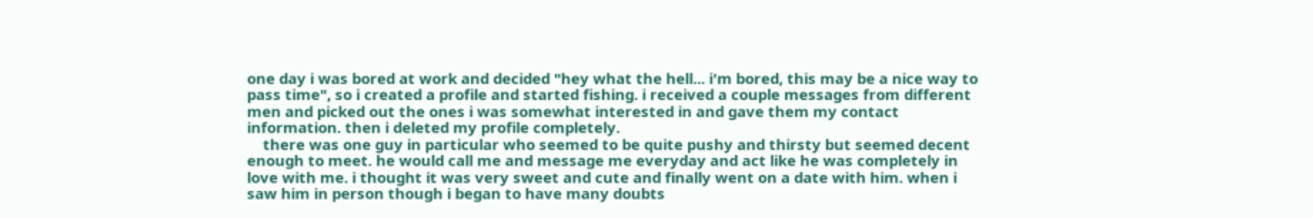one day i was bored at work and decided "hey what the hell... i'm bored, this may be a nice way to pass time", so i created a profile and started fishing. i received a couple messages from different men and picked out the ones i was somewhat interested in and gave them my contact information. then i deleted my profile completely.
    there was one guy in particular who seemed to be quite pushy and thirsty but seemed decent enough to meet. he would call me and message me everyday and act like he was completely in love with me. i thought it was very sweet and cute and finally went on a date with him. when i saw him in person though i began to have many doubts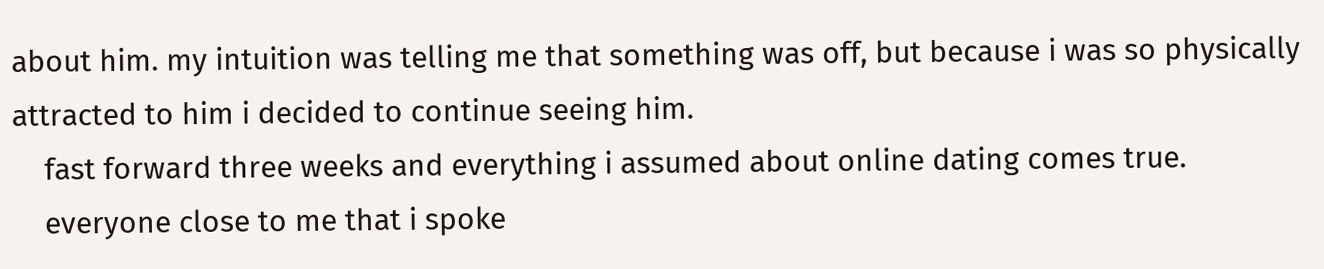about him. my intuition was telling me that something was off, but because i was so physically attracted to him i decided to continue seeing him.
    fast forward three weeks and everything i assumed about online dating comes true.
    everyone close to me that i spoke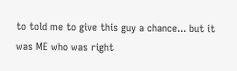to told me to give this guy a chance... but it was ME who was right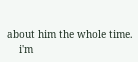about him the whole time.
    i'm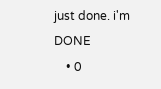just done. i'm DONE
    • 0